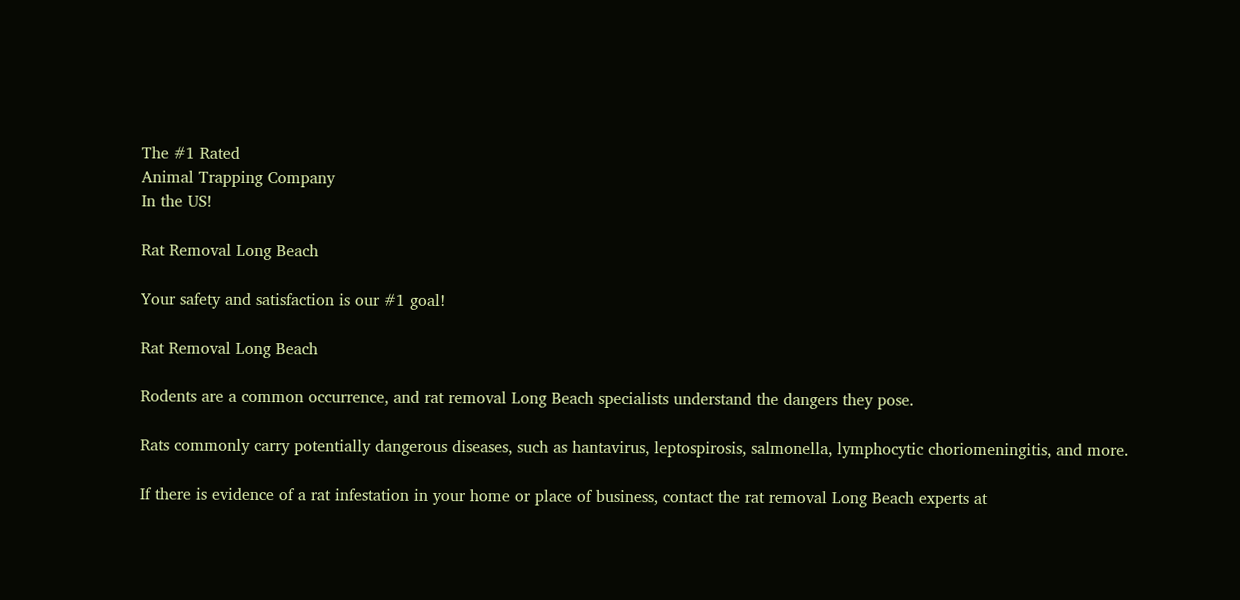The #1 Rated
Animal Trapping Company
In the US!

Rat Removal Long Beach

Your safety and satisfaction is our #1 goal!

Rat Removal Long Beach

Rodents are a common occurrence, and rat removal Long Beach specialists understand the dangers they pose.

Rats commonly carry potentially dangerous diseases, such as hantavirus, leptospirosis, salmonella, lymphocytic choriomeningitis, and more.

If there is evidence of a rat infestation in your home or place of business, contact the rat removal Long Beach experts at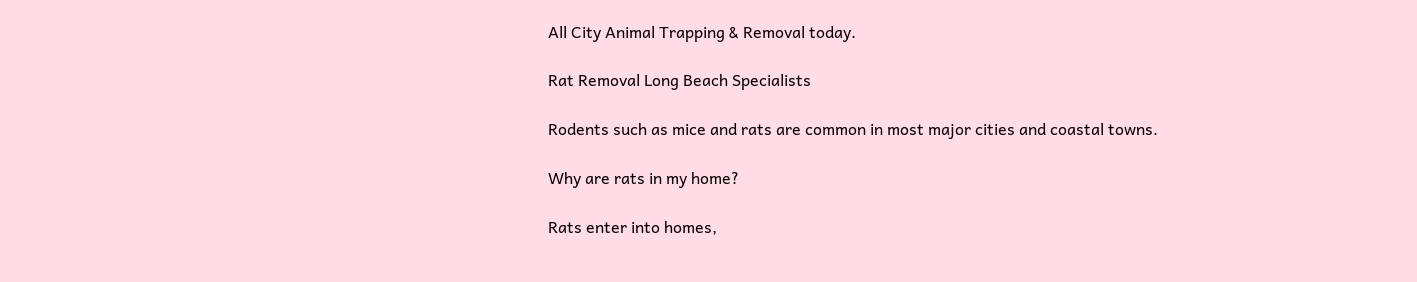All City Animal Trapping & Removal today.

Rat Removal Long Beach Specialists

Rodents such as mice and rats are common in most major cities and coastal towns.

Why are rats in my home?

Rats enter into homes,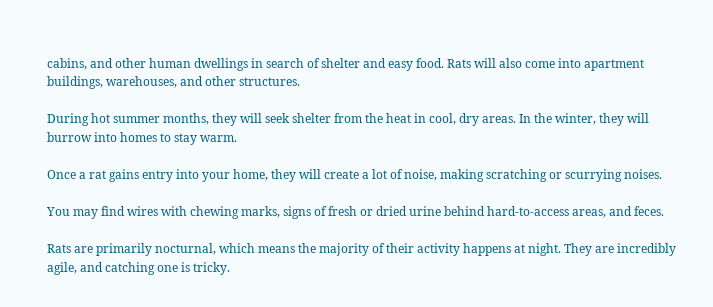cabins, and other human dwellings in search of shelter and easy food. Rats will also come into apartment buildings, warehouses, and other structures.

During hot summer months, they will seek shelter from the heat in cool, dry areas. In the winter, they will burrow into homes to stay warm.

Once a rat gains entry into your home, they will create a lot of noise, making scratching or scurrying noises.

You may find wires with chewing marks, signs of fresh or dried urine behind hard-to-access areas, and feces.

Rats are primarily nocturnal, which means the majority of their activity happens at night. They are incredibly agile, and catching one is tricky.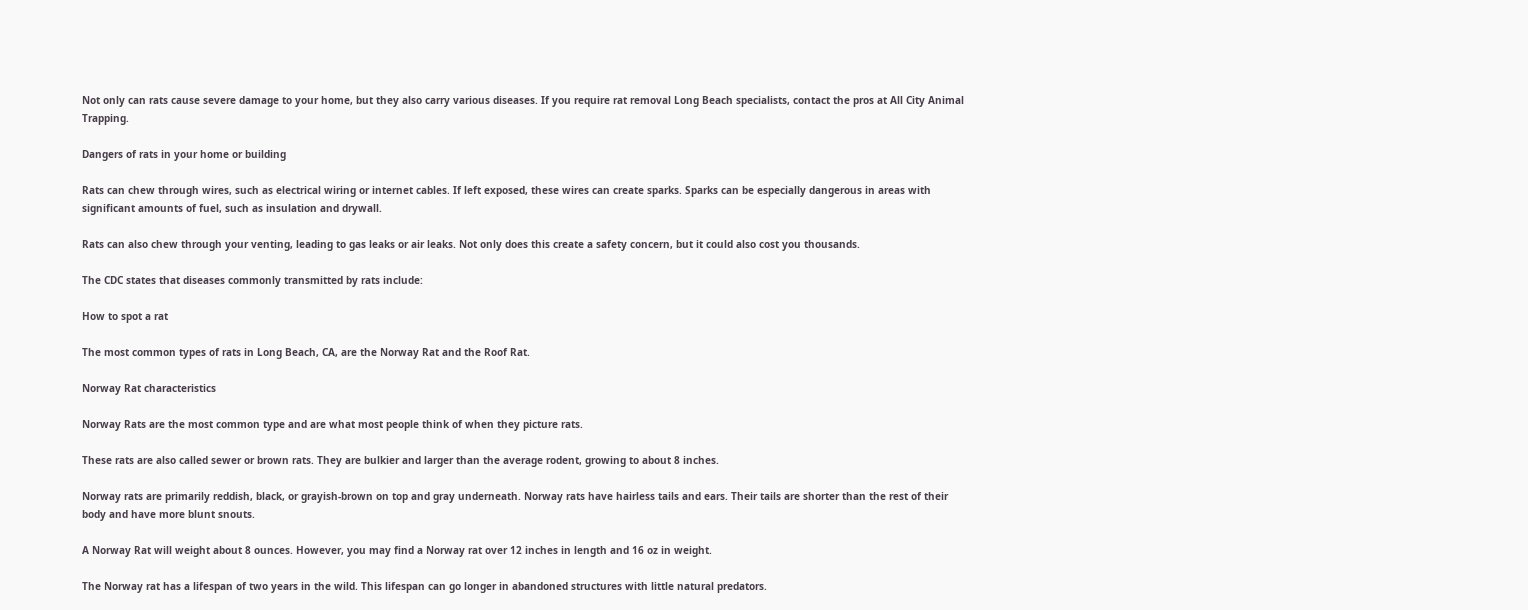Not only can rats cause severe damage to your home, but they also carry various diseases. If you require rat removal Long Beach specialists, contact the pros at All City Animal Trapping.

Dangers of rats in your home or building

Rats can chew through wires, such as electrical wiring or internet cables. If left exposed, these wires can create sparks. Sparks can be especially dangerous in areas with significant amounts of fuel, such as insulation and drywall.

Rats can also chew through your venting, leading to gas leaks or air leaks. Not only does this create a safety concern, but it could also cost you thousands.

The CDC states that diseases commonly transmitted by rats include:

How to spot a rat

The most common types of rats in Long Beach, CA, are the Norway Rat and the Roof Rat.

Norway Rat characteristics

Norway Rats are the most common type and are what most people think of when they picture rats.

These rats are also called sewer or brown rats. They are bulkier and larger than the average rodent, growing to about 8 inches.

Norway rats are primarily reddish, black, or grayish-brown on top and gray underneath. Norway rats have hairless tails and ears. Their tails are shorter than the rest of their body and have more blunt snouts.

A Norway Rat will weight about 8 ounces. However, you may find a Norway rat over 12 inches in length and 16 oz in weight.

The Norway rat has a lifespan of two years in the wild. This lifespan can go longer in abandoned structures with little natural predators.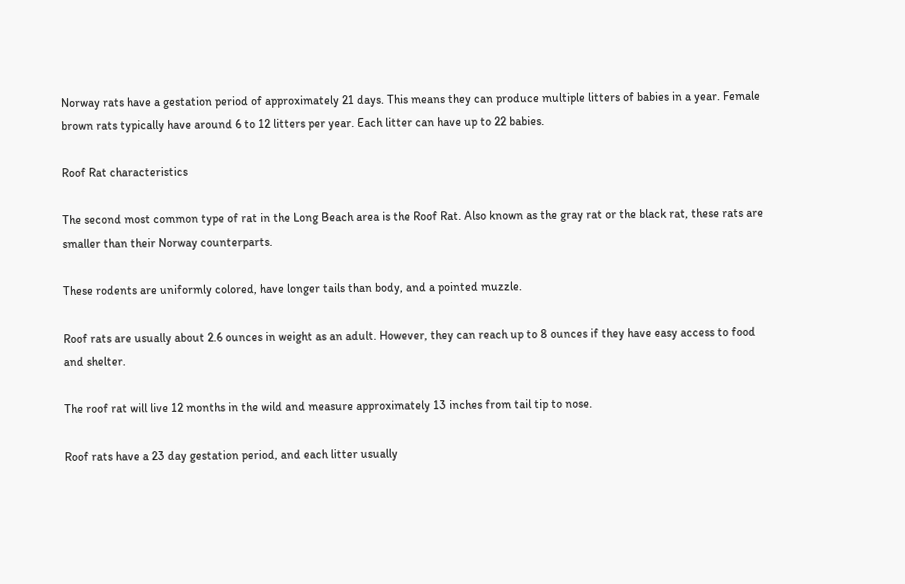Norway rats have a gestation period of approximately 21 days. This means they can produce multiple litters of babies in a year. Female brown rats typically have around 6 to 12 litters per year. Each litter can have up to 22 babies.

Roof Rat characteristics

The second most common type of rat in the Long Beach area is the Roof Rat. Also known as the gray rat or the black rat, these rats are smaller than their Norway counterparts.

These rodents are uniformly colored, have longer tails than body, and a pointed muzzle.

Roof rats are usually about 2.6 ounces in weight as an adult. However, they can reach up to 8 ounces if they have easy access to food and shelter.

The roof rat will live 12 months in the wild and measure approximately 13 inches from tail tip to nose.

Roof rats have a 23 day gestation period, and each litter usually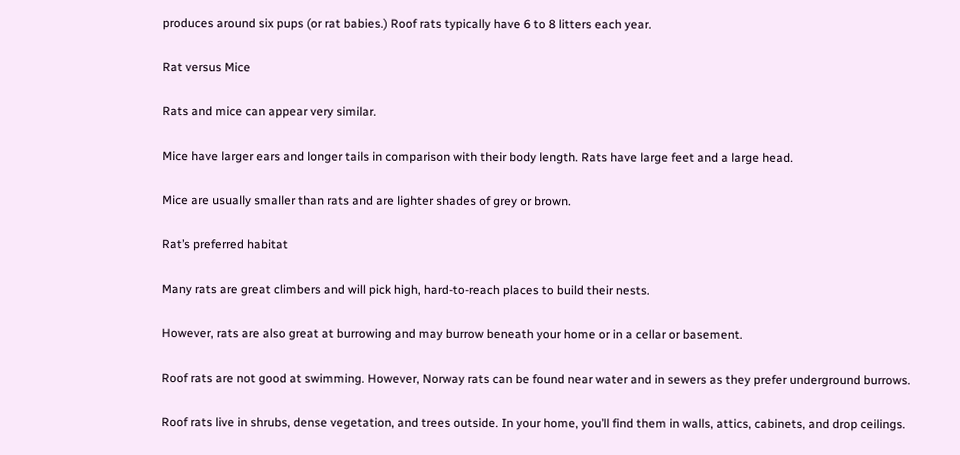produces around six pups (or rat babies.) Roof rats typically have 6 to 8 litters each year.

Rat versus Mice

Rats and mice can appear very similar.

Mice have larger ears and longer tails in comparison with their body length. Rats have large feet and a large head.

Mice are usually smaller than rats and are lighter shades of grey or brown.

Rat’s preferred habitat

Many rats are great climbers and will pick high, hard-to-reach places to build their nests.

However, rats are also great at burrowing and may burrow beneath your home or in a cellar or basement.

Roof rats are not good at swimming. However, Norway rats can be found near water and in sewers as they prefer underground burrows.

Roof rats live in shrubs, dense vegetation, and trees outside. In your home, you’ll find them in walls, attics, cabinets, and drop ceilings.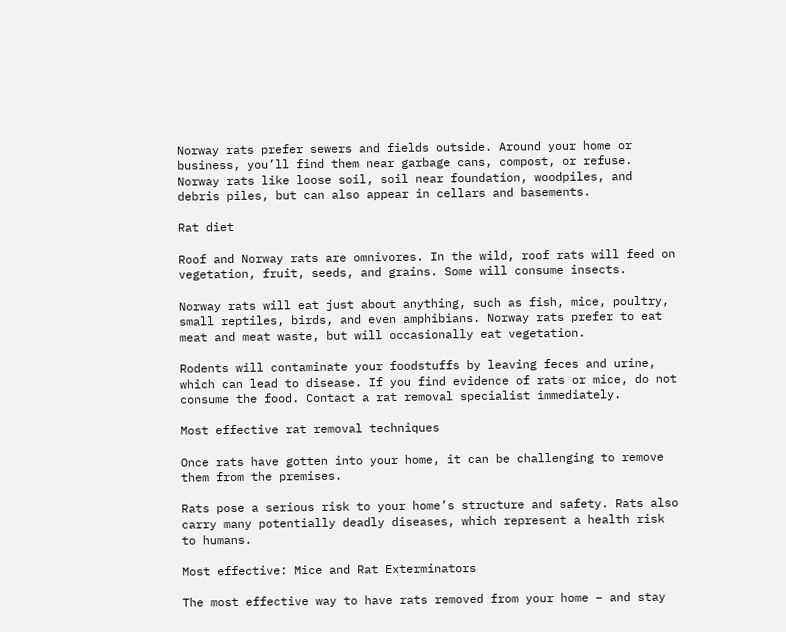Norway rats prefer sewers and fields outside. Around your home or business, you’ll find them near garbage cans, compost, or refuse. Norway rats like loose soil, soil near foundation, woodpiles, and debris piles, but can also appear in cellars and basements.

Rat diet

Roof and Norway rats are omnivores. In the wild, roof rats will feed on vegetation, fruit, seeds, and grains. Some will consume insects.

Norway rats will eat just about anything, such as fish, mice, poultry, small reptiles, birds, and even amphibians. Norway rats prefer to eat meat and meat waste, but will occasionally eat vegetation.

Rodents will contaminate your foodstuffs by leaving feces and urine, which can lead to disease. If you find evidence of rats or mice, do not consume the food. Contact a rat removal specialist immediately.

Most effective rat removal techniques

Once rats have gotten into your home, it can be challenging to remove them from the premises.

Rats pose a serious risk to your home’s structure and safety. Rats also carry many potentially deadly diseases, which represent a health risk to humans.

Most effective: Mice and Rat Exterminators

The most effective way to have rats removed from your home – and stay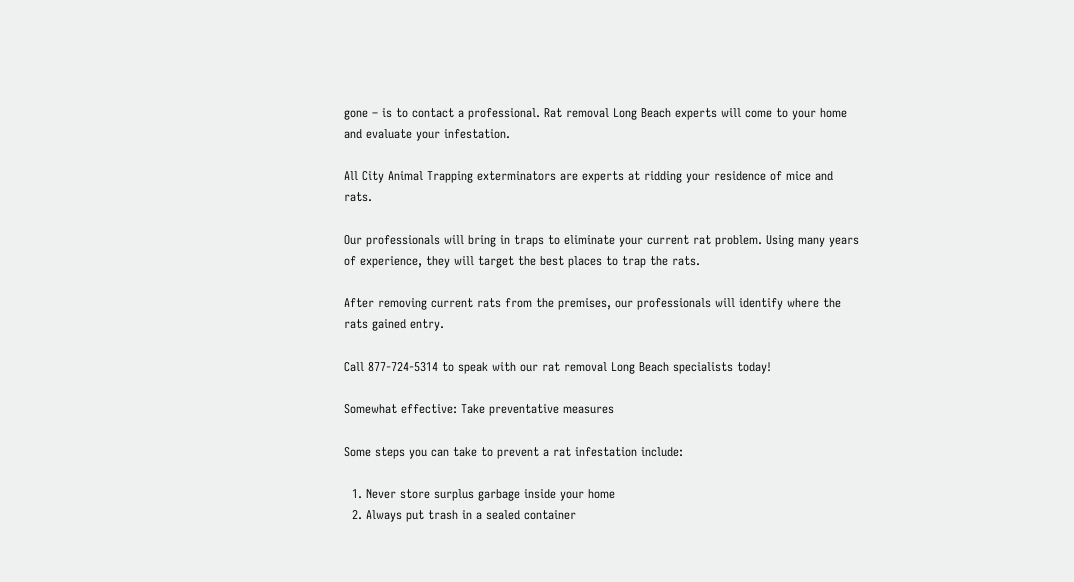gone – is to contact a professional. Rat removal Long Beach experts will come to your home and evaluate your infestation.

All City Animal Trapping exterminators are experts at ridding your residence of mice and rats.

Our professionals will bring in traps to eliminate your current rat problem. Using many years of experience, they will target the best places to trap the rats.

After removing current rats from the premises, our professionals will identify where the rats gained entry.

Call 877-724-5314 to speak with our rat removal Long Beach specialists today!

Somewhat effective: Take preventative measures

Some steps you can take to prevent a rat infestation include:

  1. Never store surplus garbage inside your home
  2. Always put trash in a sealed container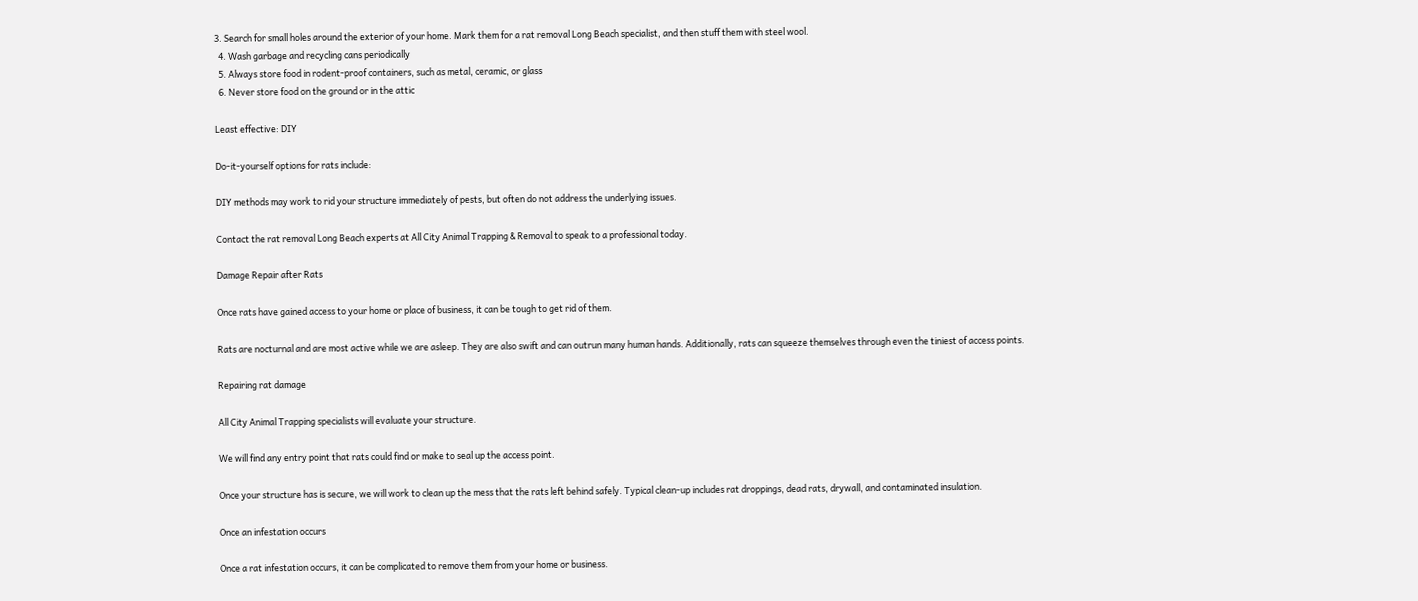3. Search for small holes around the exterior of your home. Mark them for a rat removal Long Beach specialist, and then stuff them with steel wool.
  4. Wash garbage and recycling cans periodically
  5. Always store food in rodent-proof containers, such as metal, ceramic, or glass
  6. Never store food on the ground or in the attic

Least effective: DIY

Do-it-yourself options for rats include:

DIY methods may work to rid your structure immediately of pests, but often do not address the underlying issues.

Contact the rat removal Long Beach experts at All City Animal Trapping & Removal to speak to a professional today.

Damage Repair after Rats

Once rats have gained access to your home or place of business, it can be tough to get rid of them.

Rats are nocturnal and are most active while we are asleep. They are also swift and can outrun many human hands. Additionally, rats can squeeze themselves through even the tiniest of access points.

Repairing rat damage

All City Animal Trapping specialists will evaluate your structure.

We will find any entry point that rats could find or make to seal up the access point.

Once your structure has is secure, we will work to clean up the mess that the rats left behind safely. Typical clean-up includes rat droppings, dead rats, drywall, and contaminated insulation.

Once an infestation occurs

Once a rat infestation occurs, it can be complicated to remove them from your home or business.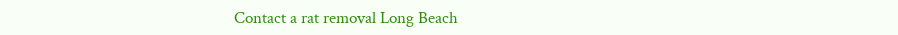Contact a rat removal Long Beach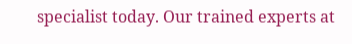specialist today. Our trained experts at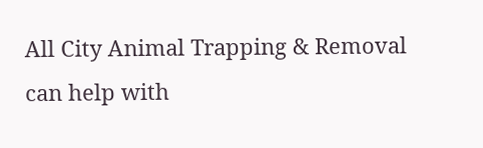All City Animal Trapping & Removal can help with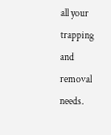all your trapping and removal needs.